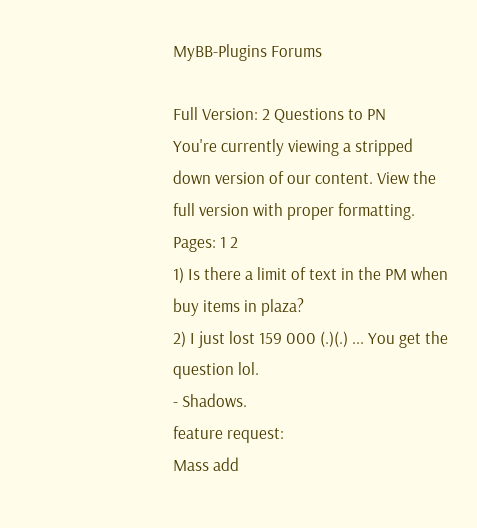MyBB-Plugins Forums

Full Version: 2 Questions to PN
You're currently viewing a stripped down version of our content. View the full version with proper formatting.
Pages: 1 2
1) Is there a limit of text in the PM when buy items in plaza?
2) I just lost 159 000 (.)(.) ... You get the question lol.
- Shadows.
feature request:
Mass add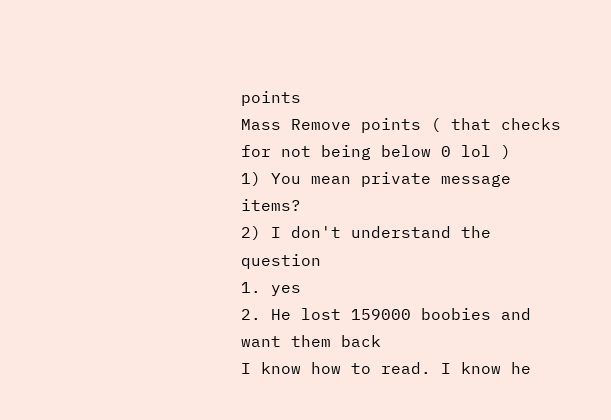points
Mass Remove points ( that checks for not being below 0 lol )
1) You mean private message items?
2) I don't understand the question
1. yes
2. He lost 159000 boobies and want them back
I know how to read. I know he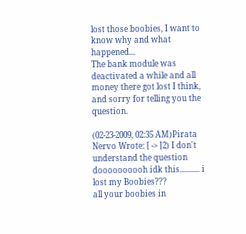lost those boobies, I want to know why and what happened...
The bank module was deactivated a while and all money there got lost I think, and sorry for telling you the question.

(02-23-2009, 02:35 AM)Pirata Nervo Wrote: [ -> ]2) I don't understand the question
doooooooooh idk this.......... i lost my Boobies???
all your boobies in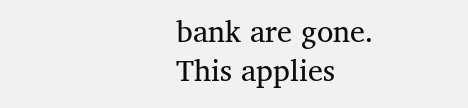bank are gone.
This applies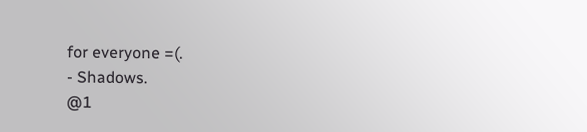for everyone =(.
- Shadows.
@1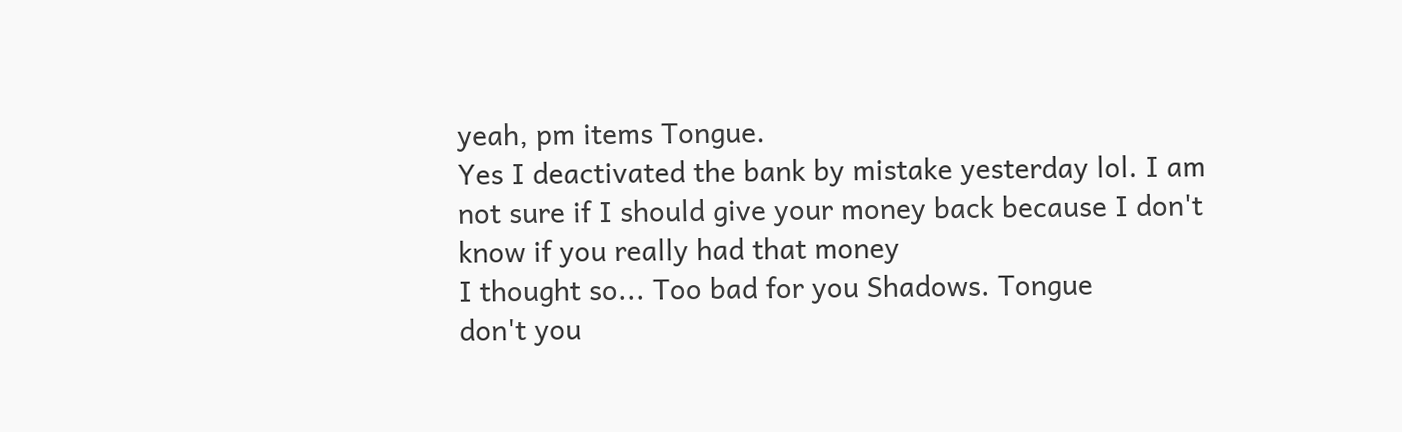yeah, pm items Tongue.
Yes I deactivated the bank by mistake yesterday lol. I am not sure if I should give your money back because I don't know if you really had that money
I thought so... Too bad for you Shadows. Tongue
don't you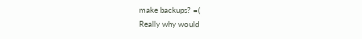make backups? =(
Really why would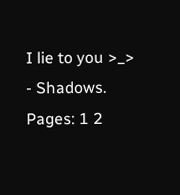I lie to you >_>
- Shadows.
Pages: 1 2